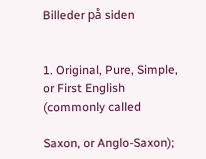Billeder på siden


1. Original, Pure, Simple, or First English (commonly called

Saxon, or Anglo-Saxon);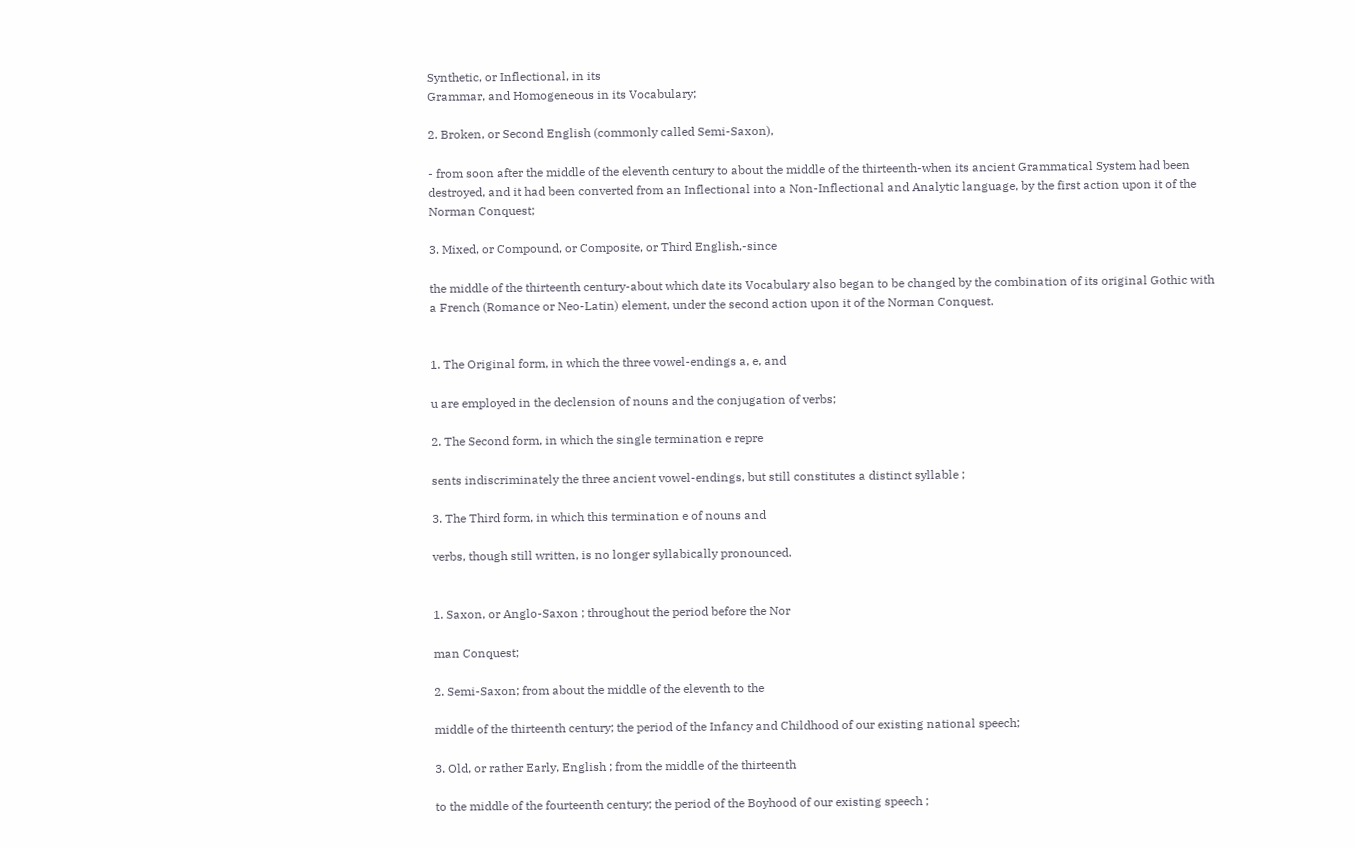Synthetic, or Inflectional, in its
Grammar, and Homogeneous in its Vocabulary;

2. Broken, or Second English (commonly called Semi-Saxon),

- from soon after the middle of the eleventh century to about the middle of the thirteenth-when its ancient Grammatical System had been destroyed, and it had been converted from an Inflectional into a Non-Inflectional and Analytic language, by the first action upon it of the Norman Conquest;

3. Mixed, or Compound, or Composite, or Third English,-since

the middle of the thirteenth century-about which date its Vocabulary also began to be changed by the combination of its original Gothic with a French (Romance or Neo-Latin) element, under the second action upon it of the Norman Conquest.


1. The Original form, in which the three vowel-endings a, e, and

u are employed in the declension of nouns and the conjugation of verbs;

2. The Second form, in which the single termination e repre

sents indiscriminately the three ancient vowel-endings, but still constitutes a distinct syllable ;

3. The Third form, in which this termination e of nouns and

verbs, though still written, is no longer syllabically pronounced.


1. Saxon, or Anglo-Saxon ; throughout the period before the Nor

man Conquest;

2. Semi-Saxon; from about the middle of the eleventh to the

middle of the thirteenth century; the period of the Infancy and Childhood of our existing national speech;

3. Old, or rather Early, English ; from the middle of the thirteenth

to the middle of the fourteenth century; the period of the Boyhood of our existing speech ;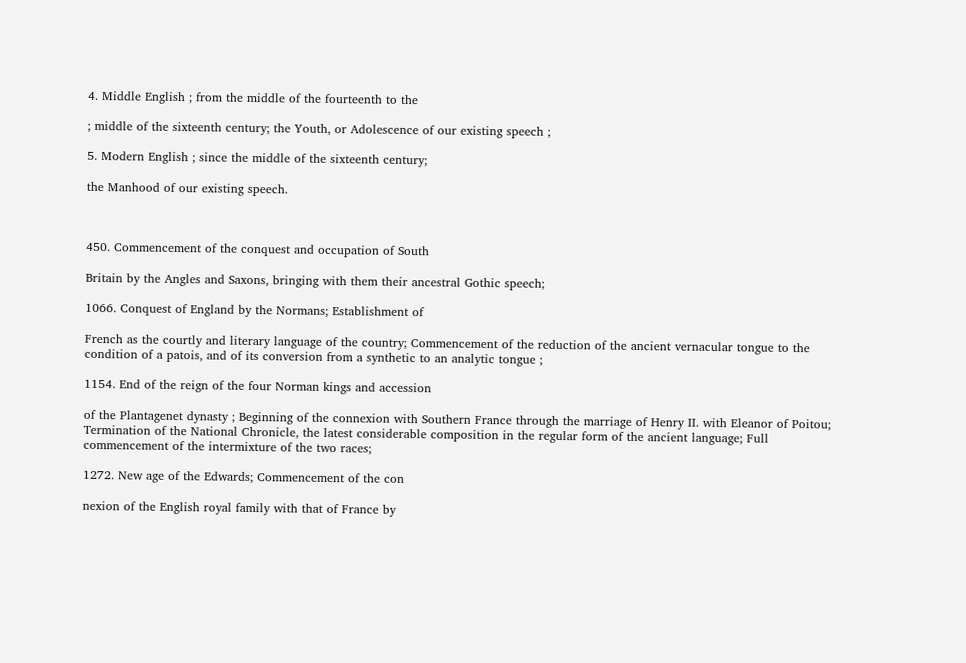4. Middle English ; from the middle of the fourteenth to the

; middle of the sixteenth century; the Youth, or Adolescence of our existing speech ;

5. Modern English ; since the middle of the sixteenth century;

the Manhood of our existing speech.



450. Commencement of the conquest and occupation of South

Britain by the Angles and Saxons, bringing with them their ancestral Gothic speech;

1066. Conquest of England by the Normans; Establishment of

French as the courtly and literary language of the country; Commencement of the reduction of the ancient vernacular tongue to the condition of a patois, and of its conversion from a synthetic to an analytic tongue ;

1154. End of the reign of the four Norman kings and accession

of the Plantagenet dynasty ; Beginning of the connexion with Southern France through the marriage of Henry II. with Eleanor of Poitou; Termination of the National Chronicle, the latest considerable composition in the regular form of the ancient language; Full commencement of the intermixture of the two races;

1272. New age of the Edwards; Commencement of the con

nexion of the English royal family with that of France by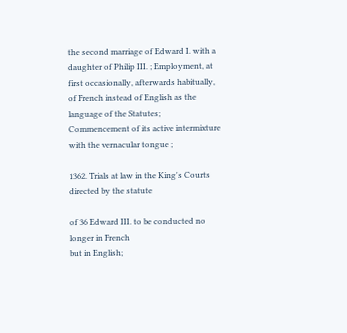the second marriage of Edward I. with a daughter of Philip III. ; Employment, at first occasionally, afterwards habitually, of French instead of English as the language of the Statutes; Commencement of its active intermixture with the vernacular tongue ;

1362. Trials at law in the King's Courts directed by the statute

of 36 Edward III. to be conducted no longer in French
but in English;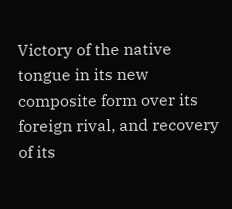Victory of the native tongue in its new
composite form over its foreign rival, and recovery of its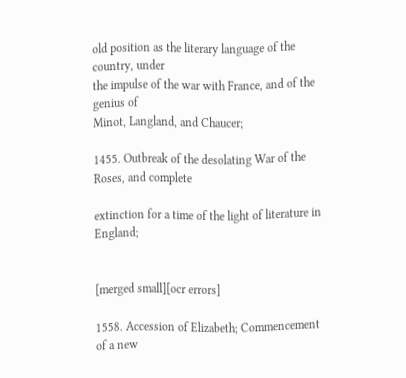old position as the literary language of the country, under
the impulse of the war with France, and of the genius of
Minot, Langland, and Chaucer;

1455. Outbreak of the desolating War of the Roses, and complete

extinction for a time of the light of literature in England;


[merged small][ocr errors]

1558. Accession of Elizabeth; Commencement of a new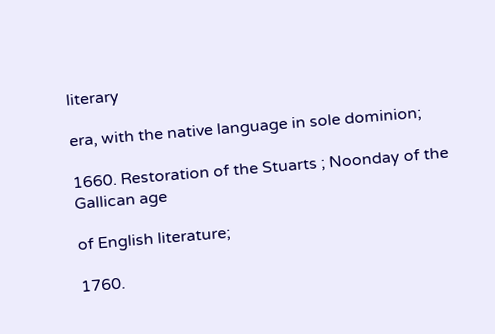literary

era, with the native language in sole dominion;

1660. Restoration of the Stuarts ; Noonday of the Gallican age

of English literature;

1760.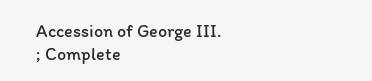Accession of George III. ; Complete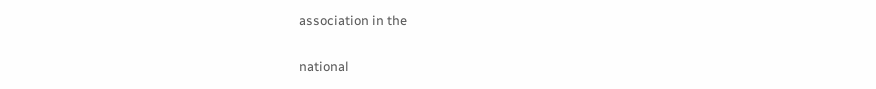association in the

national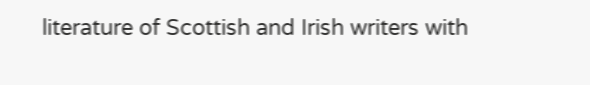literature of Scottish and Irish writers with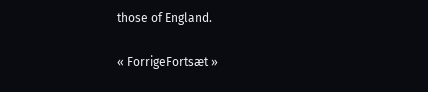those of England.

« ForrigeFortsæt »